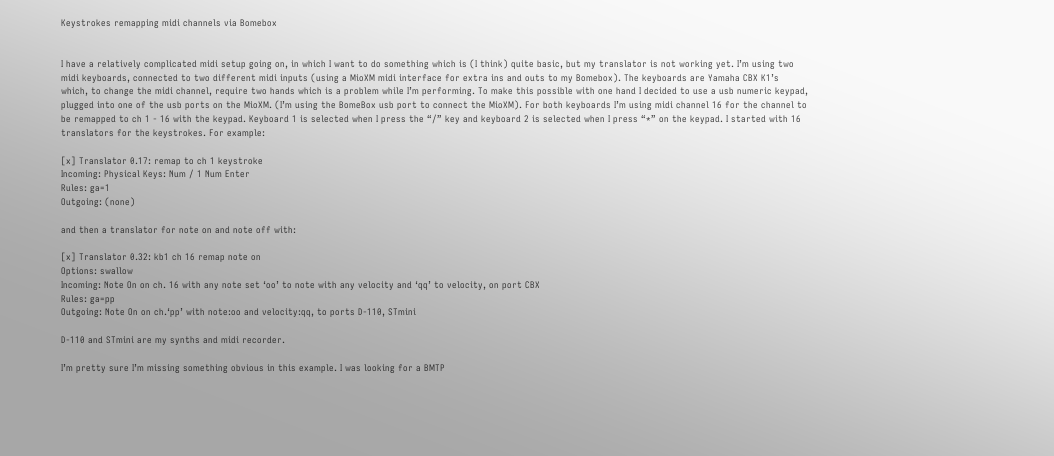Keystrokes remapping midi channels via Bomebox


I have a relatively complicated midi setup going on, in which I want to do something which is (I think) quite basic, but my translator is not working yet. I’m using two midi keyboards, connected to two different midi inputs (using a MioXM midi interface for extra ins and outs to my Bomebox). The keyboards are Yamaha CBX K1’s which, to change the midi channel, require two hands which is a problem while I’m performing. To make this possible with one hand I decided to use a usb numeric keypad, plugged into one of the usb ports on the MioXM. (I’m using the BomeBox usb port to connect the MioXM). For both keyboards I’m using midi channel 16 for the channel to be remapped to ch 1 - 16 with the keypad. Keyboard 1 is selected when I press the “/” key and keyboard 2 is selected when I press “*” on the keypad. I started with 16 translators for the keystrokes. For example:

[x] Translator 0.17: remap to ch 1 keystroke
Incoming: Physical Keys: Num / 1 Num Enter
Rules: ga=1
Outgoing: (none)

and then a translator for note on and note off with:

[x] Translator 0.32: kb1 ch 16 remap note on
Options: swallow
Incoming: Note On on ch. 16 with any note set ‘oo’ to note with any velocity and ‘qq’ to velocity, on port CBX
Rules: ga=pp
Outgoing: Note On on ch.‘pp’ with note:oo and velocity:qq, to ports D-110, STmini

D-110 and STmini are my synths and midi recorder.

I’m pretty sure I’m missing something obvious in this example. I was looking for a BMTP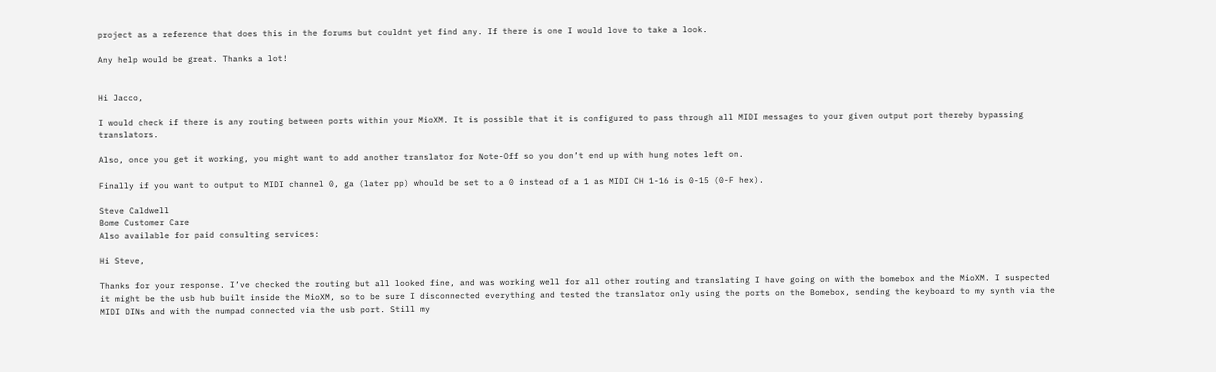project as a reference that does this in the forums but couldnt yet find any. If there is one I would love to take a look.

Any help would be great. Thanks a lot!


Hi Jacco,

I would check if there is any routing between ports within your MioXM. It is possible that it is configured to pass through all MIDI messages to your given output port thereby bypassing translators.

Also, once you get it working, you might want to add another translator for Note-Off so you don’t end up with hung notes left on.

Finally if you want to output to MIDI channel 0, ga (later pp) whould be set to a 0 instead of a 1 as MIDI CH 1-16 is 0-15 (0-F hex).

Steve Caldwell
Bome Customer Care
Also available for paid consulting services:

Hi Steve,

Thanks for your response. I’ve checked the routing but all looked fine, and was working well for all other routing and translating I have going on with the bomebox and the MioXM. I suspected it might be the usb hub built inside the MioXM, so to be sure I disconnected everything and tested the translator only using the ports on the Bomebox, sending the keyboard to my synth via the MIDI DINs and with the numpad connected via the usb port. Still my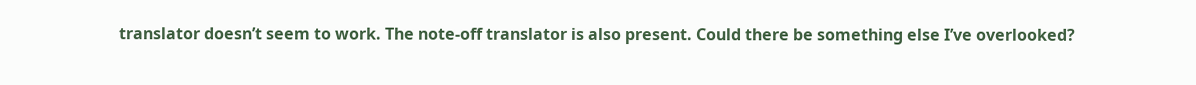translator doesn’t seem to work. The note-off translator is also present. Could there be something else I’ve overlooked?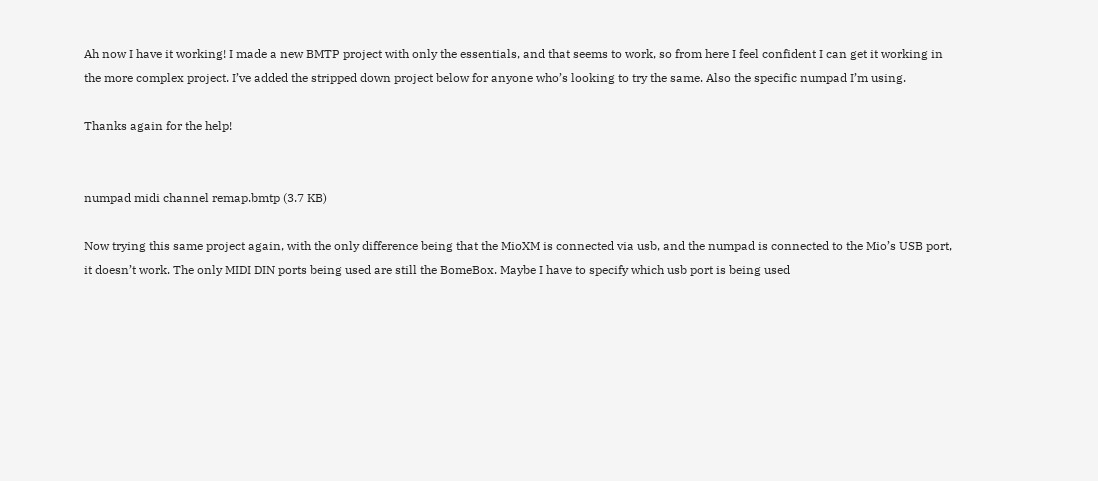Ah now I have it working! I made a new BMTP project with only the essentials, and that seems to work, so from here I feel confident I can get it working in the more complex project. I’ve added the stripped down project below for anyone who’s looking to try the same. Also the specific numpad I’m using.

Thanks again for the help!


numpad midi channel remap.bmtp (3.7 KB)

Now trying this same project again, with the only difference being that the MioXM is connected via usb, and the numpad is connected to the Mio’s USB port, it doesn’t work. The only MIDI DIN ports being used are still the BomeBox. Maybe I have to specify which usb port is being used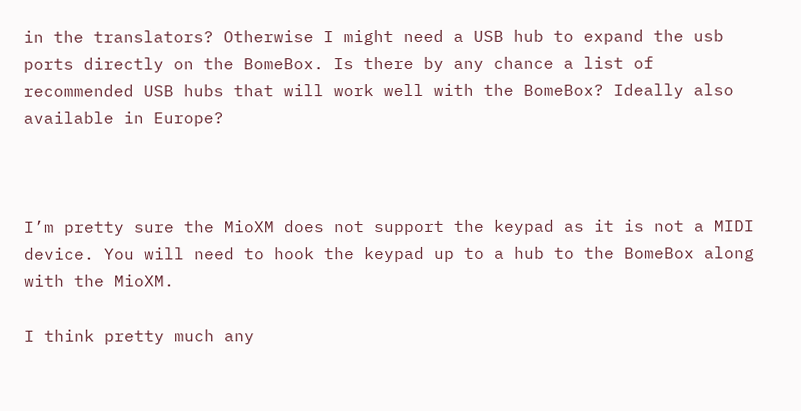in the translators? Otherwise I might need a USB hub to expand the usb ports directly on the BomeBox. Is there by any chance a list of recommended USB hubs that will work well with the BomeBox? Ideally also available in Europe?



I’m pretty sure the MioXM does not support the keypad as it is not a MIDI device. You will need to hook the keypad up to a hub to the BomeBox along with the MioXM.

I think pretty much any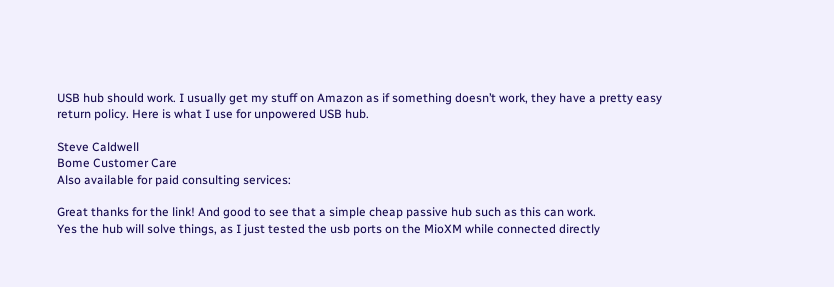USB hub should work. I usually get my stuff on Amazon as if something doesn’t work, they have a pretty easy return policy. Here is what I use for unpowered USB hub.

Steve Caldwell
Bome Customer Care
Also available for paid consulting services:

Great thanks for the link! And good to see that a simple cheap passive hub such as this can work.
Yes the hub will solve things, as I just tested the usb ports on the MioXM while connected directly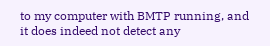to my computer with BMTP running, and it does indeed not detect any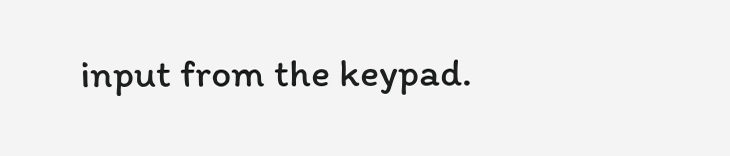input from the keypad.